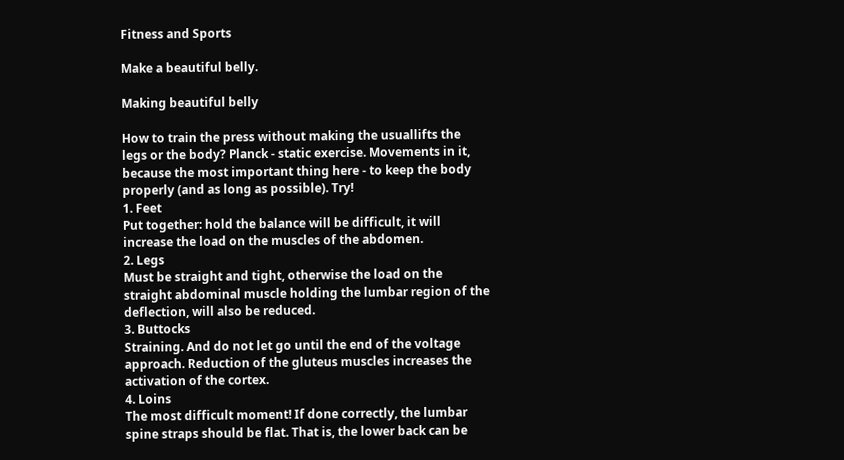Fitness and Sports

Make a beautiful belly.

Making beautiful belly

How to train the press without making the usuallifts the legs or the body? Planck - static exercise. Movements in it, because the most important thing here - to keep the body properly (and as long as possible). Try!
1. Feet
Put together: hold the balance will be difficult, it will increase the load on the muscles of the abdomen.
2. Legs
Must be straight and tight, otherwise the load on the straight abdominal muscle holding the lumbar region of the deflection, will also be reduced.
3. Buttocks
Straining. And do not let go until the end of the voltage approach. Reduction of the gluteus muscles increases the activation of the cortex.
4. Loins
The most difficult moment! If done correctly, the lumbar spine straps should be flat. That is, the lower back can be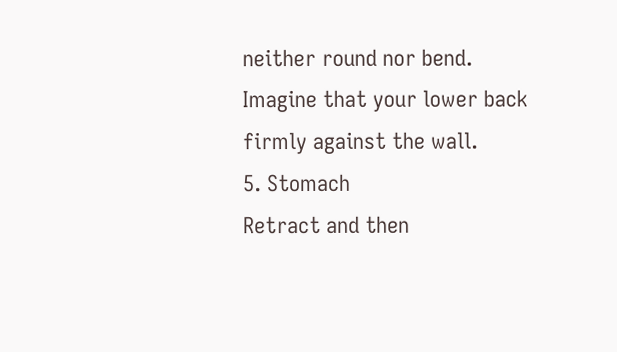neither round nor bend. Imagine that your lower back firmly against the wall.
5. Stomach
Retract and then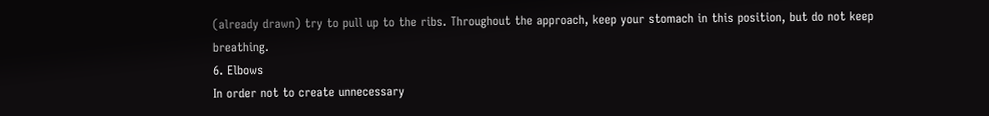(already drawn) try to pull up to the ribs. Throughout the approach, keep your stomach in this position, but do not keep breathing.
6. Elbows
In order not to create unnecessary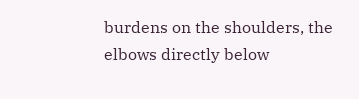burdens on the shoulders, the elbows directly below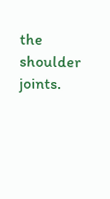the shoulder joints.